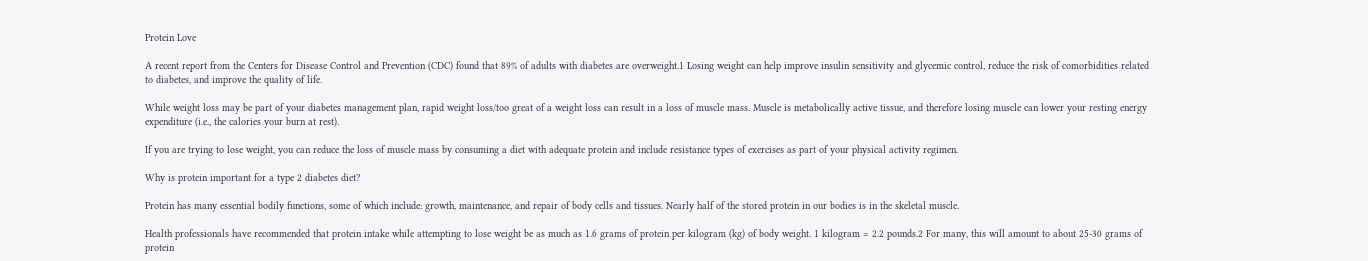Protein Love

A recent report from the Centers for Disease Control and Prevention (CDC) found that 89% of adults with diabetes are overweight.1 Losing weight can help improve insulin sensitivity and glycemic control, reduce the risk of comorbidities related to diabetes, and improve the quality of life.

While weight loss may be part of your diabetes management plan, rapid weight loss/too great of a weight loss can result in a loss of muscle mass. Muscle is metabolically active tissue, and therefore losing muscle can lower your resting energy expenditure (i.e., the calories your burn at rest).

If you are trying to lose weight, you can reduce the loss of muscle mass by consuming a diet with adequate protein and include resistance types of exercises as part of your physical activity regimen.

Why is protein important for a type 2 diabetes diet?

Protein has many essential bodily functions, some of which include: growth, maintenance, and repair of body cells and tissues. Nearly half of the stored protein in our bodies is in the skeletal muscle.

Health professionals have recommended that protein intake while attempting to lose weight be as much as 1.6 grams of protein per kilogram (kg) of body weight. 1 kilogram = 2.2 pounds.2 For many, this will amount to about 25-30 grams of protein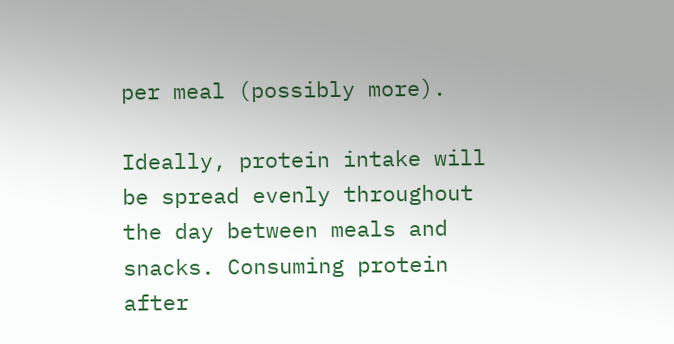per meal (possibly more).

Ideally, protein intake will be spread evenly throughout the day between meals and snacks. Consuming protein after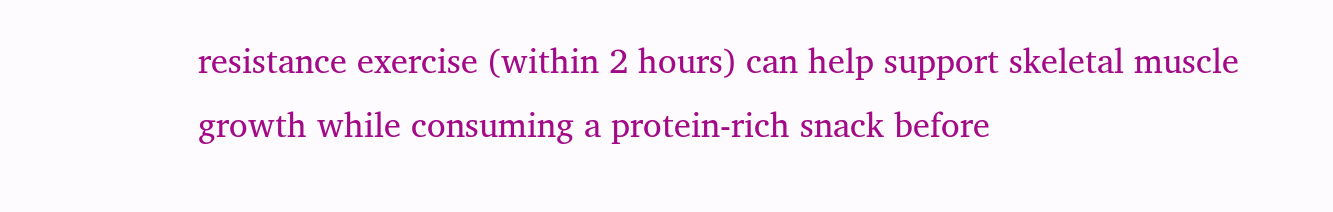resistance exercise (within 2 hours) can help support skeletal muscle growth while consuming a protein-rich snack before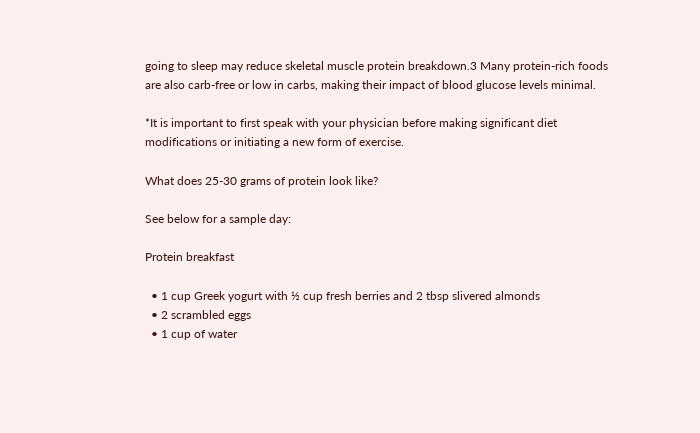going to sleep may reduce skeletal muscle protein breakdown.3 Many protein-rich foods are also carb-free or low in carbs, making their impact of blood glucose levels minimal.

*It is important to first speak with your physician before making significant diet modifications or initiating a new form of exercise.

What does 25-30 grams of protein look like?

See below for a sample day:

Protein breakfast

  • 1 cup Greek yogurt with ½ cup fresh berries and 2 tbsp slivered almonds
  • 2 scrambled eggs
  • 1 cup of water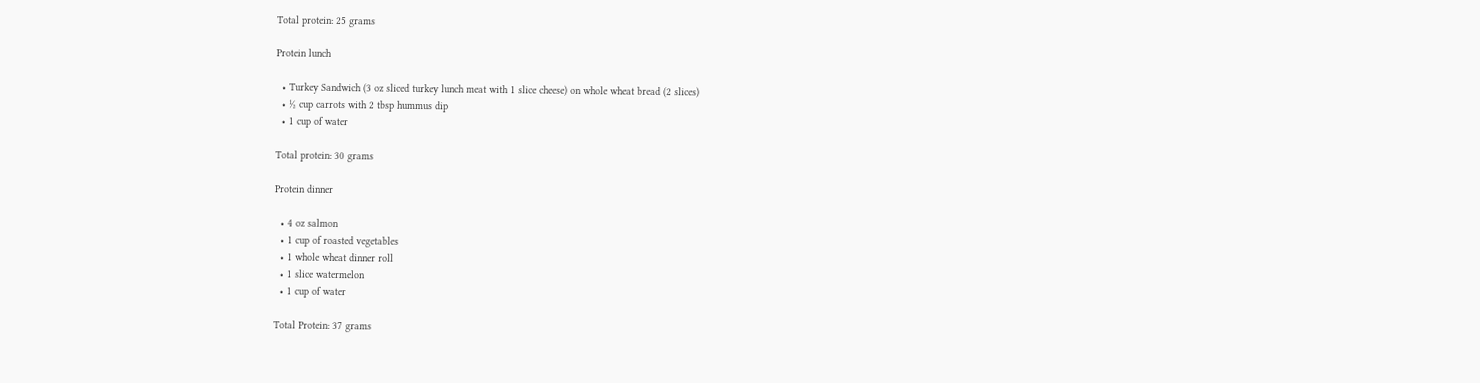Total protein: 25 grams

Protein lunch

  • Turkey Sandwich (3 oz sliced turkey lunch meat with 1 slice cheese) on whole wheat bread (2 slices)
  • ½ cup carrots with 2 tbsp hummus dip
  • 1 cup of water

Total protein: 30 grams

Protein dinner

  • 4 oz salmon
  • 1 cup of roasted vegetables
  • 1 whole wheat dinner roll
  • 1 slice watermelon
  • 1 cup of water

Total Protein: 37 grams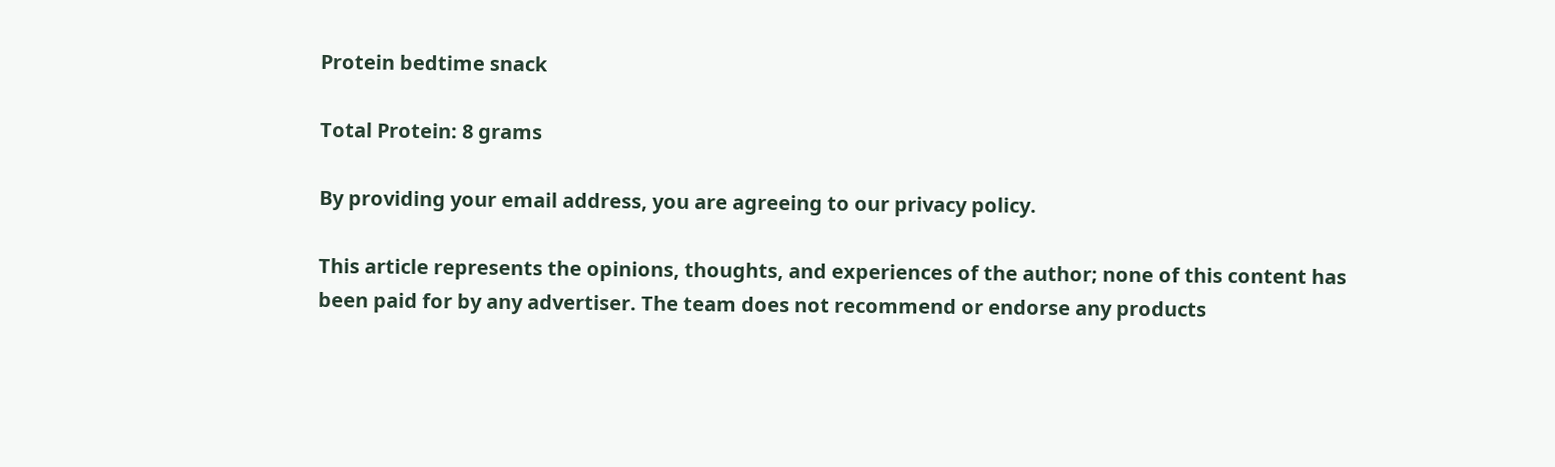Protein bedtime snack

Total Protein: 8 grams

By providing your email address, you are agreeing to our privacy policy.

This article represents the opinions, thoughts, and experiences of the author; none of this content has been paid for by any advertiser. The team does not recommend or endorse any products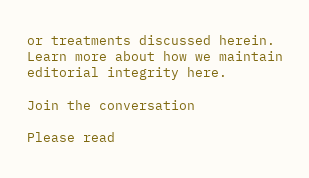or treatments discussed herein. Learn more about how we maintain editorial integrity here.

Join the conversation

Please read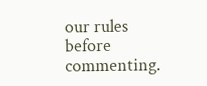our rules before commenting.